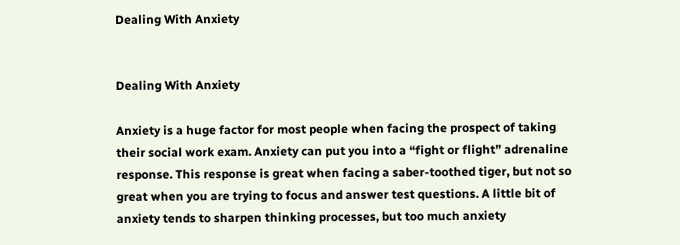Dealing With Anxiety


Dealing With Anxiety

Anxiety is a huge factor for most people when facing the prospect of taking their social work exam. Anxiety can put you into a “fight or flight” adrenaline response. This response is great when facing a saber-toothed tiger, but not so great when you are trying to focus and answer test questions. A little bit of anxiety tends to sharpen thinking processes, but too much anxiety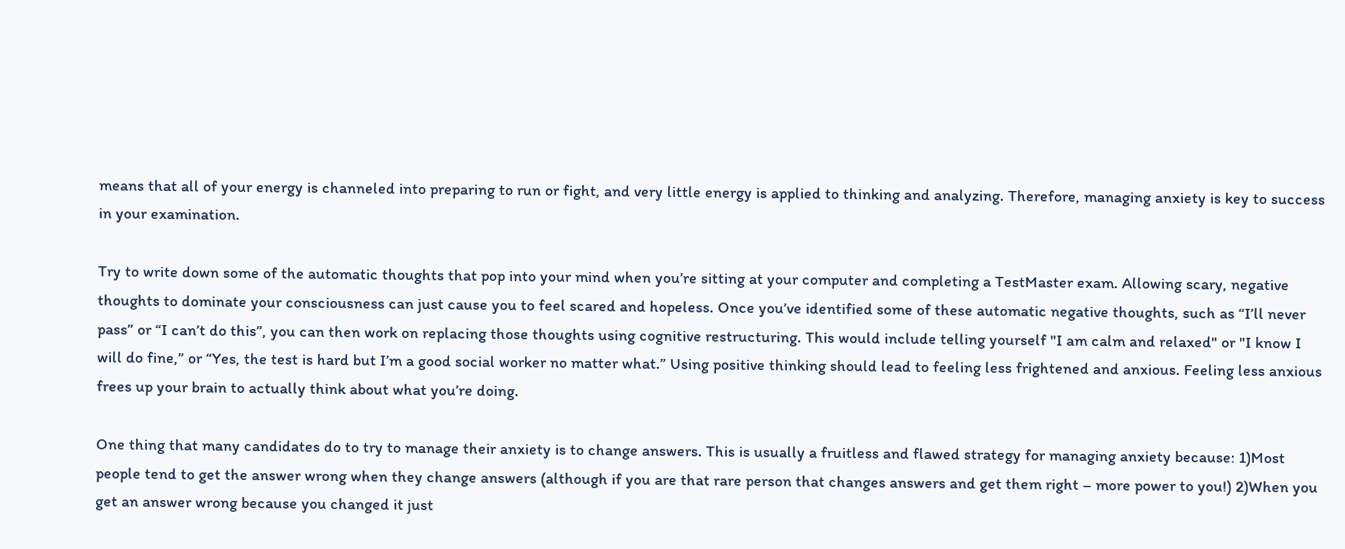means that all of your energy is channeled into preparing to run or fight, and very little energy is applied to thinking and analyzing. Therefore, managing anxiety is key to success in your examination.

Try to write down some of the automatic thoughts that pop into your mind when you’re sitting at your computer and completing a TestMaster exam. Allowing scary, negative thoughts to dominate your consciousness can just cause you to feel scared and hopeless. Once you’ve identified some of these automatic negative thoughts, such as “I’ll never pass” or “I can’t do this”, you can then work on replacing those thoughts using cognitive restructuring. This would include telling yourself "I am calm and relaxed" or "I know I will do fine,” or “Yes, the test is hard but I’m a good social worker no matter what.” Using positive thinking should lead to feeling less frightened and anxious. Feeling less anxious frees up your brain to actually think about what you’re doing.

One thing that many candidates do to try to manage their anxiety is to change answers. This is usually a fruitless and flawed strategy for managing anxiety because: 1)Most people tend to get the answer wrong when they change answers (although if you are that rare person that changes answers and get them right – more power to you!) 2)When you get an answer wrong because you changed it just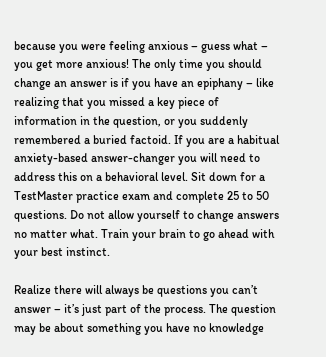because you were feeling anxious – guess what – you get more anxious! The only time you should change an answer is if you have an epiphany – like realizing that you missed a key piece of information in the question, or you suddenly remembered a buried factoid. If you are a habitual anxiety-based answer-changer you will need to address this on a behavioral level. Sit down for a TestMaster practice exam and complete 25 to 50 questions. Do not allow yourself to change answers no matter what. Train your brain to go ahead with your best instinct.

Realize there will always be questions you can’t answer – it’s just part of the process. The question may be about something you have no knowledge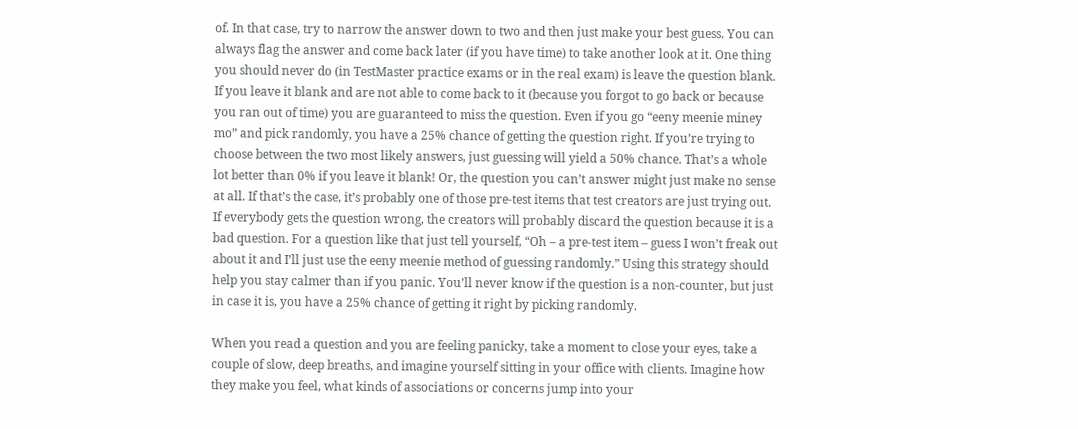of. In that case, try to narrow the answer down to two and then just make your best guess. You can always flag the answer and come back later (if you have time) to take another look at it. One thing you should never do (in TestMaster practice exams or in the real exam) is leave the question blank. If you leave it blank and are not able to come back to it (because you forgot to go back or because you ran out of time) you are guaranteed to miss the question. Even if you go “eeny meenie miney mo” and pick randomly, you have a 25% chance of getting the question right. If you’re trying to choose between the two most likely answers, just guessing will yield a 50% chance. That’s a whole lot better than 0% if you leave it blank! Or, the question you can’t answer might just make no sense at all. If that’s the case, it’s probably one of those pre-test items that test creators are just trying out. If everybody gets the question wrong, the creators will probably discard the question because it is a bad question. For a question like that just tell yourself, “Oh – a pre-test item – guess I won’t freak out about it and I’ll just use the eeny meenie method of guessing randomly.” Using this strategy should help you stay calmer than if you panic. You’ll never know if the question is a non-counter, but just in case it is, you have a 25% chance of getting it right by picking randomly.

When you read a question and you are feeling panicky, take a moment to close your eyes, take a couple of slow, deep breaths, and imagine yourself sitting in your office with clients. Imagine how they make you feel, what kinds of associations or concerns jump into your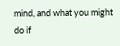mind, and what you might do if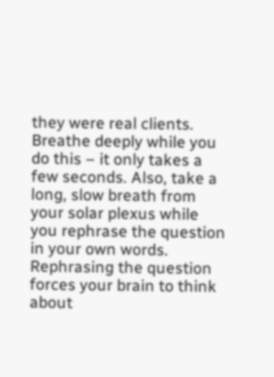they were real clients. Breathe deeply while you do this – it only takes a few seconds. Also, take a long, slow breath from your solar plexus while you rephrase the question in your own words. Rephrasing the question forces your brain to think about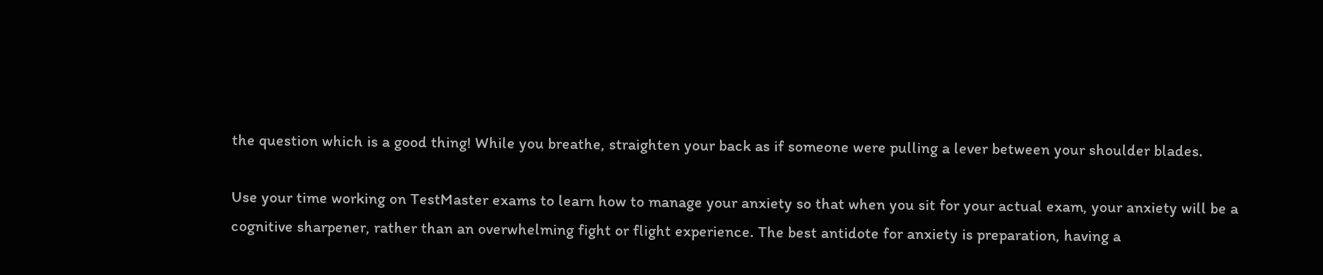the question which is a good thing! While you breathe, straighten your back as if someone were pulling a lever between your shoulder blades.

Use your time working on TestMaster exams to learn how to manage your anxiety so that when you sit for your actual exam, your anxiety will be a cognitive sharpener, rather than an overwhelming fight or flight experience. The best antidote for anxiety is preparation, having a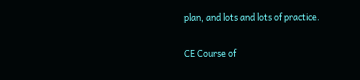plan, and lots and lots of practice.

CE Course of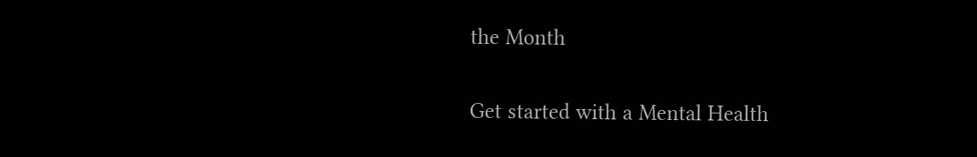the Month

Get started with a Mental Health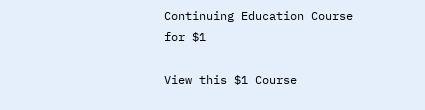Continuing Education Course for $1

View this $1 Course